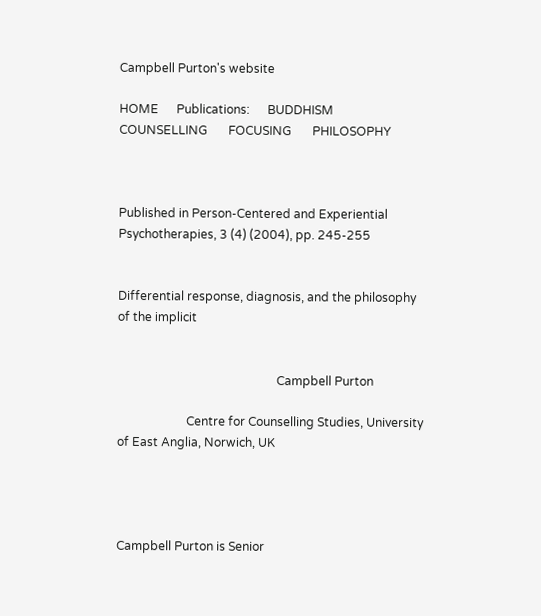Campbell Purton's website

HOME      Publications:      BUDDHISM        COUNSELLING       FOCUSING       PHILOSOPHY



Published in Person-Centered and Experiential Psychotherapies, 3 (4) (2004), pp. 245-255


Differential response, diagnosis, and the philosophy of the implicit


                                                     Campbell Purton

                       Centre for Counselling Studies, University of East Anglia, Norwich, UK




Campbell Purton is Senior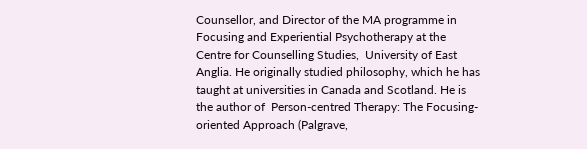Counsellor, and Director of the MA programme in Focusing and Experiential Psychotherapy at the Centre for Counselling Studies,  University of East Anglia. He originally studied philosophy, which he has taught at universities in Canada and Scotland. He is the author of  Person-centred Therapy: The Focusing-oriented Approach (Palgrave,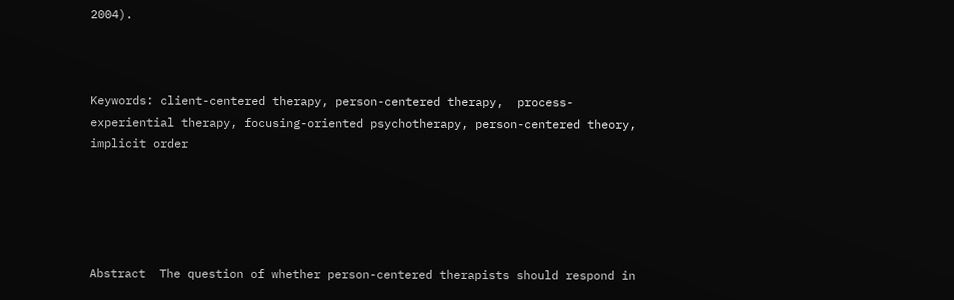2004).



Keywords: client-centered therapy, person-centered therapy,  process-experiential therapy, focusing-oriented psychotherapy, person-centered theory, implicit order





Abstract  The question of whether person-centered therapists should respond in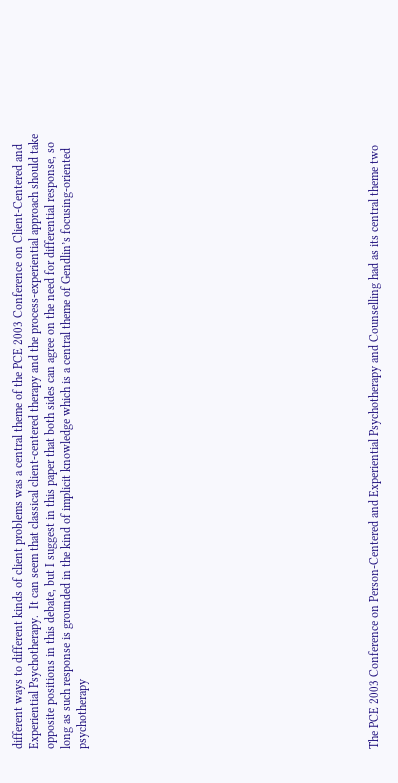different ways to different kinds of client problems was a central theme of the PCE 2003 Conference on Client-Centered and Experiential Psychotherapy.  It can seem that classical client-centered therapy and the process-experiential approach should take opposite positions in this debate, but I suggest in this paper that both sides can agree on the need for differential response, so long as such response is grounded in the kind of implicit knowledge which is a central theme of Gendlin’s focusing-oriented psychotherapy

















The PCE 2003 Conference on Person-Centered and Experiential Psychotherapy and Counselling had as its central theme two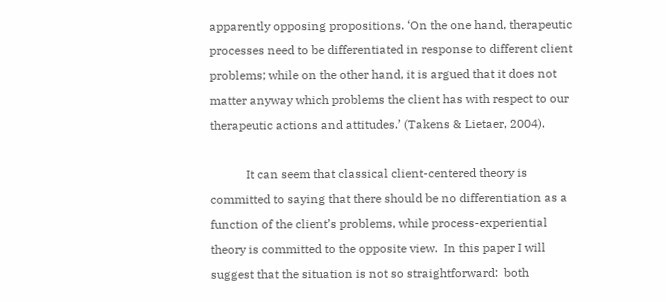apparently opposing propositions. ‘On the one hand, therapeutic processes need to be differentiated in response to different client problems; while on the other hand, it is argued that it does not matter anyway which problems the client has with respect to our therapeutic actions and attitudes.’ (Takens & Lietaer, 2004).

            It can seem that classical client-centered theory is committed to saying that there should be no differentiation as a function of the client’s problems, while process-experiential theory is committed to the opposite view.  In this paper I will suggest that the situation is not so straightforward:  both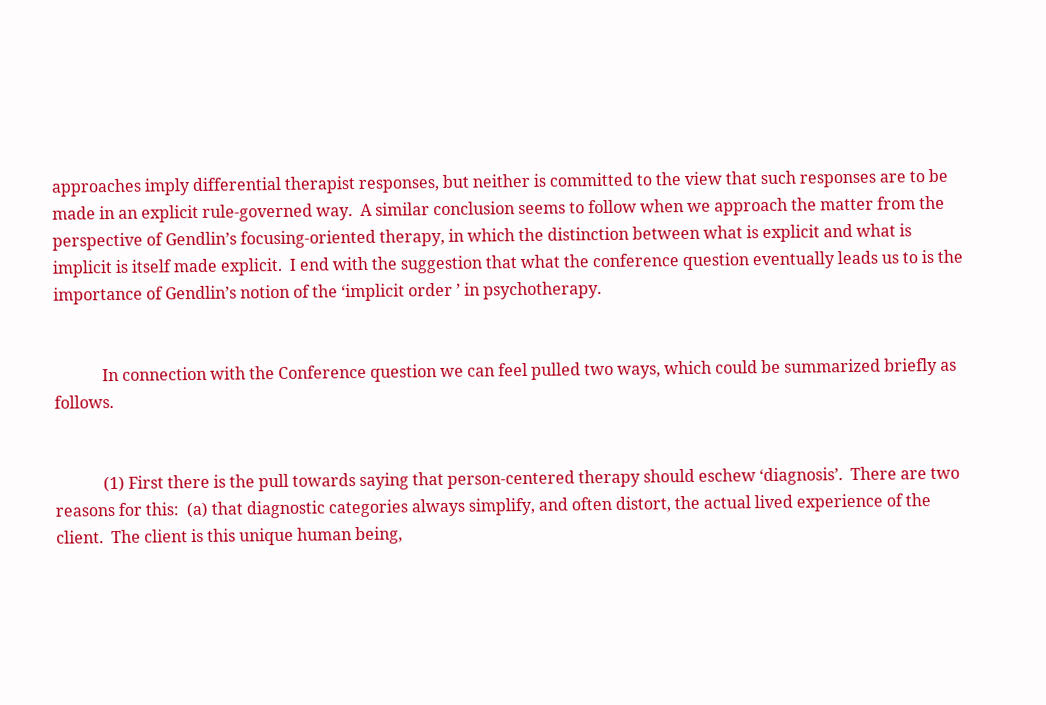approaches imply differential therapist responses, but neither is committed to the view that such responses are to be made in an explicit rule-governed way.  A similar conclusion seems to follow when we approach the matter from the perspective of Gendlin’s focusing-oriented therapy, in which the distinction between what is explicit and what is implicit is itself made explicit.  I end with the suggestion that what the conference question eventually leads us to is the importance of Gendlin’s notion of the ‘implicit order ’ in psychotherapy.


            In connection with the Conference question we can feel pulled two ways, which could be summarized briefly as follows.


            (1) First there is the pull towards saying that person-centered therapy should eschew ‘diagnosis’.  There are two reasons for this:  (a) that diagnostic categories always simplify, and often distort, the actual lived experience of the client.  The client is this unique human being,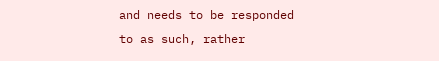and needs to be responded to as such, rather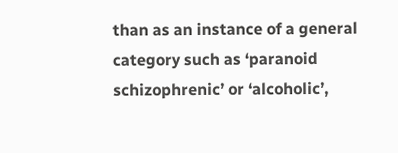than as an instance of a general category such as ‘paranoid schizophrenic’ or ‘alcoholic’,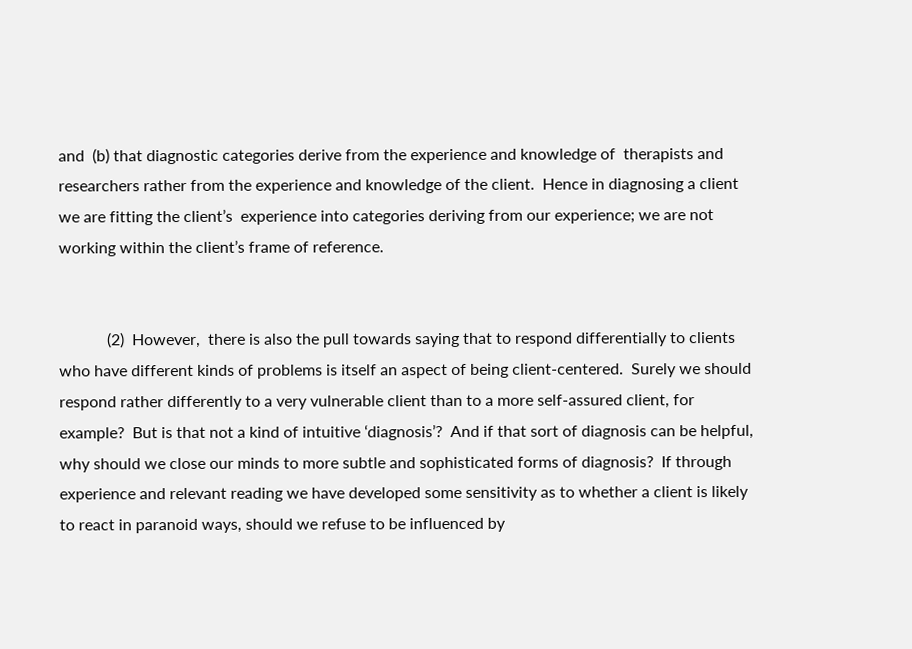and  (b) that diagnostic categories derive from the experience and knowledge of  therapists and researchers rather from the experience and knowledge of the client.  Hence in diagnosing a client we are fitting the client’s  experience into categories deriving from our experience; we are not working within the client’s frame of reference.


            (2)  However,  there is also the pull towards saying that to respond differentially to clients who have different kinds of problems is itself an aspect of being client-centered.  Surely we should respond rather differently to a very vulnerable client than to a more self-assured client, for example?  But is that not a kind of intuitive ‘diagnosis’?  And if that sort of diagnosis can be helpful, why should we close our minds to more subtle and sophisticated forms of diagnosis?  If through experience and relevant reading we have developed some sensitivity as to whether a client is likely to react in paranoid ways, should we refuse to be influenced by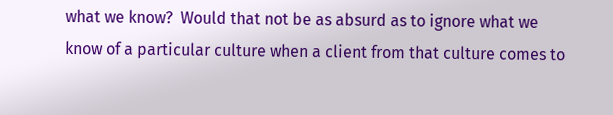what we know?  Would that not be as absurd as to ignore what we know of a particular culture when a client from that culture comes to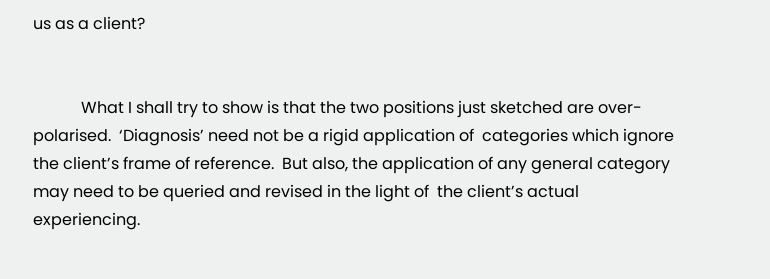us as a client?


            What I shall try to show is that the two positions just sketched are over-polarised.  ‘Diagnosis’ need not be a rigid application of  categories which ignore the client’s frame of reference.  But also, the application of any general category may need to be queried and revised in the light of  the client’s actual experiencing.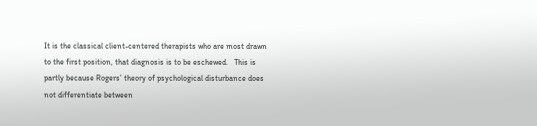It is the classical client-centered therapists who are most drawn to the first position, that diagnosis is to be eschewed.   This is partly because Rogers’ theory of psychological disturbance does not differentiate between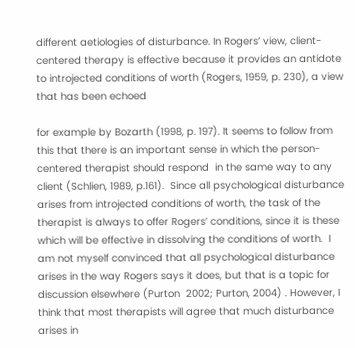different aetiologies of disturbance. In Rogers’ view, client-centered therapy is effective because it provides an antidote to introjected conditions of worth (Rogers, 1959, p. 230), a view that has been echoed

for example by Bozarth (1998, p. 197). It seems to follow from this that there is an important sense in which the person-centered therapist should respond  in the same way to any client (Schlien, 1989, p.161).  Since all psychological disturbance arises from introjected conditions of worth, the task of the therapist is always to offer Rogers’ conditions, since it is these which will be effective in dissolving the conditions of worth.  I am not myself convinced that all psychological disturbance arises in the way Rogers says it does, but that is a topic for discussion elsewhere (Purton  2002; Purton, 2004) . However, I think that most therapists will agree that much disturbance arises in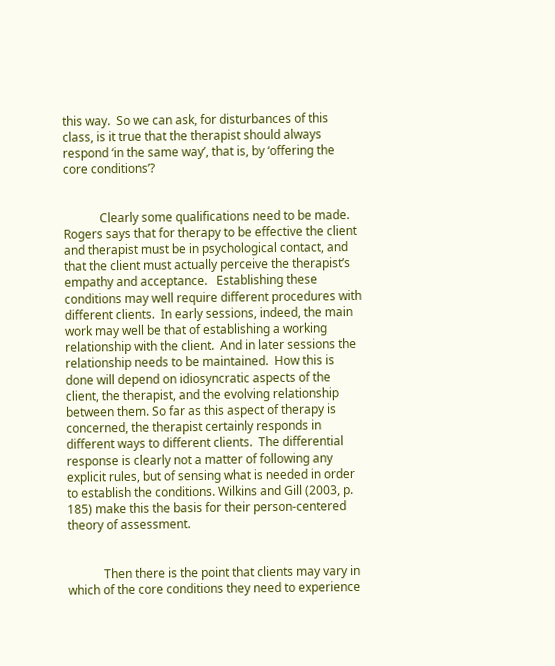this way.  So we can ask, for disturbances of this class, is it true that the therapist should always respond ‘in the same way’, that is, by ‘offering the core conditions’?


            Clearly some qualifications need to be made. Rogers says that for therapy to be effective the client and therapist must be in psychological contact, and that the client must actually perceive the therapist’s empathy and acceptance.   Establishing these conditions may well require different procedures with different clients.  In early sessions, indeed, the main work may well be that of establishing a working relationship with the client.  And in later sessions the relationship needs to be maintained.  How this is done will depend on idiosyncratic aspects of the client, the therapist, and the evolving relationship between them. So far as this aspect of therapy is concerned, the therapist certainly responds in different ways to different clients.  The differential response is clearly not a matter of following any explicit rules, but of sensing what is needed in order to establish the conditions. Wilkins and Gill (2003, p. 185) make this the basis for their person-centered theory of assessment.


            Then there is the point that clients may vary in which of the core conditions they need to experience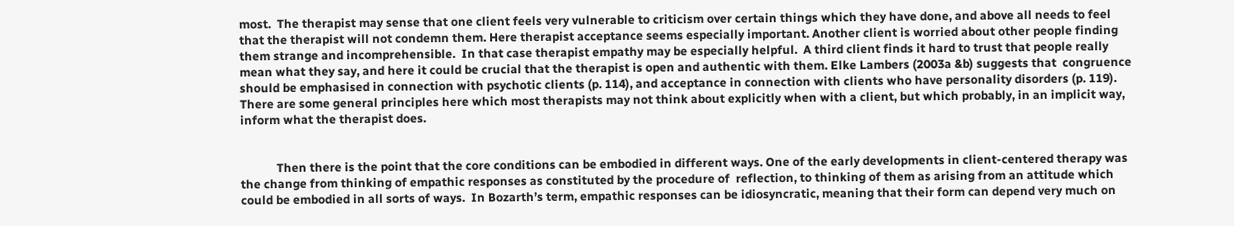most.  The therapist may sense that one client feels very vulnerable to criticism over certain things which they have done, and above all needs to feel that the therapist will not condemn them. Here therapist acceptance seems especially important. Another client is worried about other people finding them strange and incomprehensible.  In that case therapist empathy may be especially helpful.  A third client finds it hard to trust that people really mean what they say, and here it could be crucial that the therapist is open and authentic with them. Elke Lambers (2003a &b) suggests that  congruence should be emphasised in connection with psychotic clients (p. 114), and acceptance in connection with clients who have personality disorders (p. 119).  There are some general principles here which most therapists may not think about explicitly when with a client, but which probably, in an implicit way, inform what the therapist does.


            Then there is the point that the core conditions can be embodied in different ways. One of the early developments in client-centered therapy was the change from thinking of empathic responses as constituted by the procedure of  reflection, to thinking of them as arising from an attitude which could be embodied in all sorts of ways.  In Bozarth’s term, empathic responses can be idiosyncratic, meaning that their form can depend very much on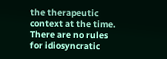the therapeutic context at the time.  There are no rules for idiosyncratic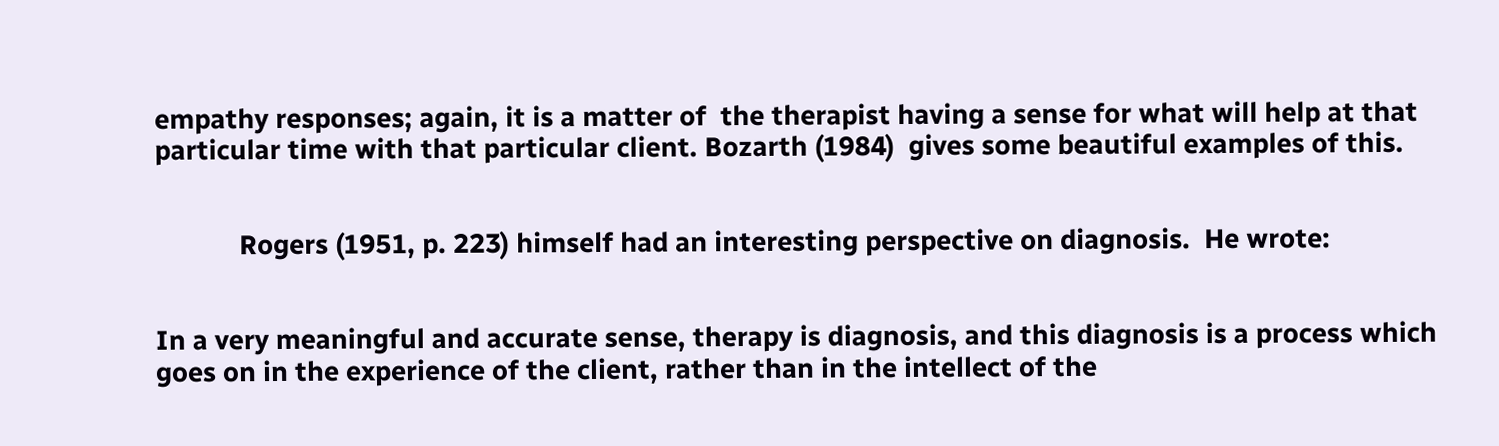empathy responses; again, it is a matter of  the therapist having a sense for what will help at that particular time with that particular client. Bozarth (1984)  gives some beautiful examples of this.


            Rogers (1951, p. 223) himself had an interesting perspective on diagnosis.  He wrote:


In a very meaningful and accurate sense, therapy is diagnosis, and this diagnosis is a process which goes on in the experience of the client, rather than in the intellect of the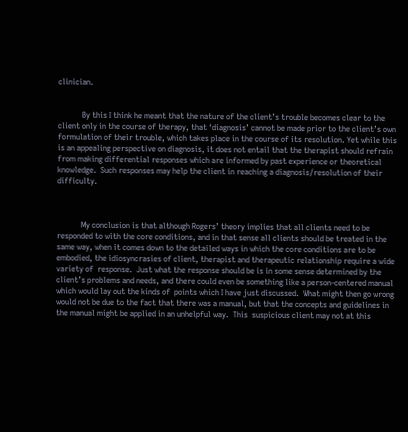clinician.


            By this I think he meant that the nature of the client’s trouble becomes clear to the client only in the course of therapy, that ‘diagnosis’ cannot be made prior to the client’s own formulation of their trouble, which takes place in the course of its resolution. Yet while this is an appealing perspective on diagnosis, it does not entail that the therapist should refrain from making differential responses which are informed by past experience or theoretical knowledge.  Such responses may help the client in reaching a diagnosis/resolution of their difficulty.



            My conclusion is that although Rogers’ theory implies that all clients need to be responded to with the core conditions, and in that sense all clients should be treated in the same way, when it comes down to the detailed ways in which the core conditions are to be embodied, the idiosyncrasies of client, therapist and therapeutic relationship require a wide variety of  response.  Just what the response should be is in some sense determined by the client’s problems and needs, and there could even be something like a person-centered manual which would lay out the kinds of  points which I have just discussed.  What might then go wrong would not be due to the fact that there was a manual, but that the concepts and guidelines in the manual might be applied in an unhelpful way.  This  suspicious client may not at this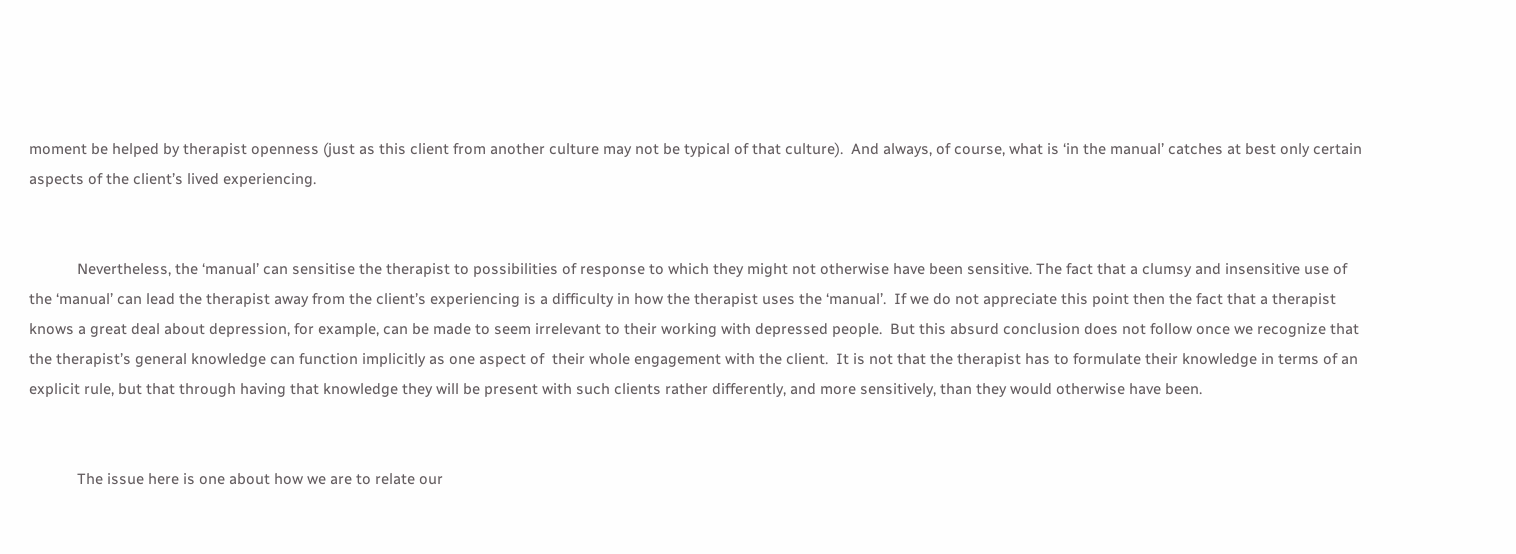moment be helped by therapist openness (just as this client from another culture may not be typical of that culture).  And always, of course, what is ‘in the manual’ catches at best only certain aspects of the client’s lived experiencing.


            Nevertheless, the ‘manual’ can sensitise the therapist to possibilities of response to which they might not otherwise have been sensitive. The fact that a clumsy and insensitive use of the ‘manual’ can lead the therapist away from the client’s experiencing is a difficulty in how the therapist uses the ‘manual’.  If we do not appreciate this point then the fact that a therapist knows a great deal about depression, for example, can be made to seem irrelevant to their working with depressed people.  But this absurd conclusion does not follow once we recognize that the therapist’s general knowledge can function implicitly as one aspect of  their whole engagement with the client.  It is not that the therapist has to formulate their knowledge in terms of an explicit rule, but that through having that knowledge they will be present with such clients rather differently, and more sensitively, than they would otherwise have been.


            The issue here is one about how we are to relate our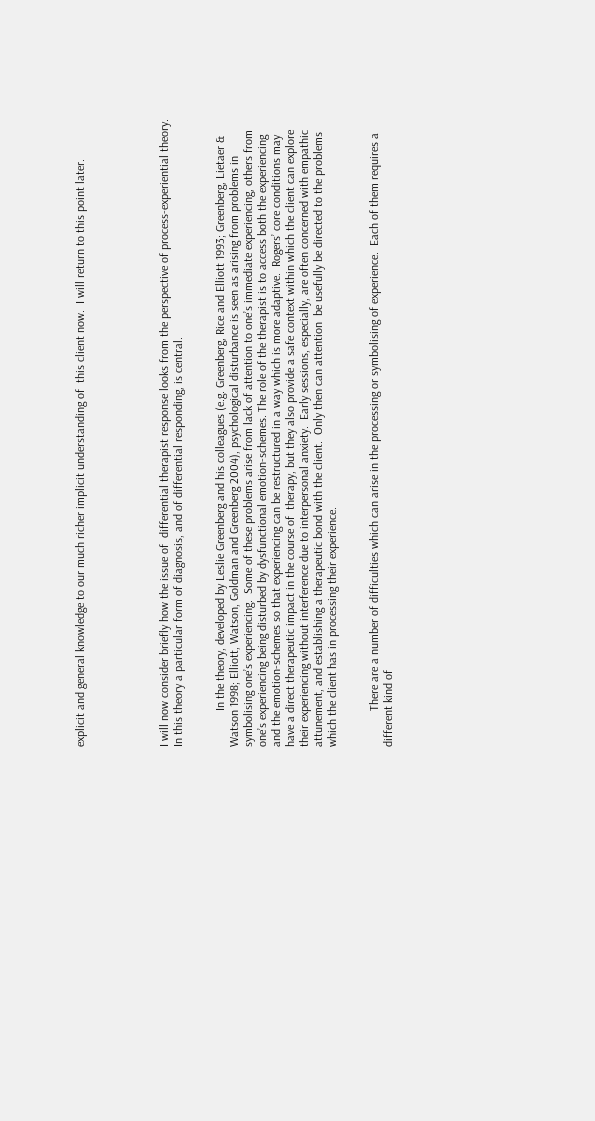explicit and general knowledge to our much richer implicit understanding of  this client now.  I will return to this point later.





I will now consider briefly how the issue of  differential therapist response looks from the perspective of process-experiential theory.  In this theory a particular form of diagnosis, and of differential responding, is central.


            In the theory, developed by Leslie Greenberg and his colleagues (e.g. Greenberg, Rice and Elliott 1993; Greenberg, Lietaer & Watson 1998; Elliott, Watson, Goldman and Greenberg 2004), psychological disturbance is seen as arising from problems in symbolising one’s experiencing.  Some of these problems arise from lack of attention to one’s immediate experiencing, others from one’s experiencing being disturbed by dysfunctional emotion-schemes. The role of the therapist is to access both the experiencing and the emotion-schemes so that experiencing can be restructured in a way which is more adaptive.  Rogers’ core conditions may have a direct therapeutic impact in the course of  therapy, but they also provide a safe context within which the client can explore their experiencing without interference due to interpersonal anxiety.  Early sessions, especially, are often concerned with empathic attunement, and establishing a therapeutic bond with the client.  Only then can attention  be usefully be directed to the problems which the client has in processing their experience.


            There are a number of difficulties which can arise in the processing or symbolising of experience.  Each of them requires a different kind of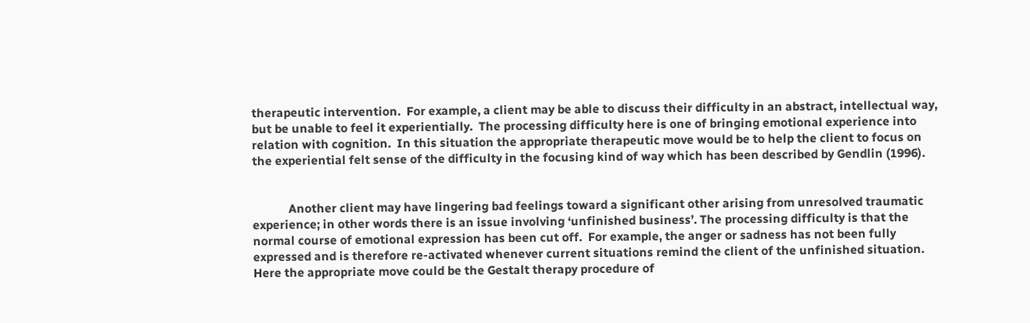therapeutic intervention.  For example, a client may be able to discuss their difficulty in an abstract, intellectual way, but be unable to feel it experientially.  The processing difficulty here is one of bringing emotional experience into relation with cognition.  In this situation the appropriate therapeutic move would be to help the client to focus on the experiential felt sense of the difficulty in the focusing kind of way which has been described by Gendlin (1996).


            Another client may have lingering bad feelings toward a significant other arising from unresolved traumatic experience; in other words there is an issue involving ‘unfinished business’. The processing difficulty is that the normal course of emotional expression has been cut off.  For example, the anger or sadness has not been fully expressed and is therefore re-activated whenever current situations remind the client of the unfinished situation. Here the appropriate move could be the Gestalt therapy procedure of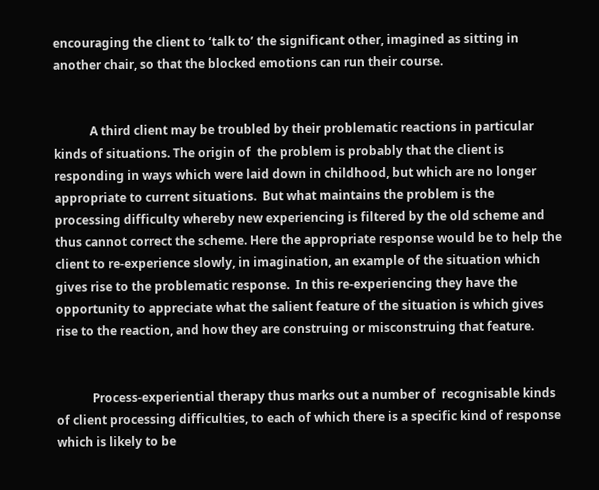encouraging the client to ‘talk to’ the significant other, imagined as sitting in another chair, so that the blocked emotions can run their course.


            A third client may be troubled by their problematic reactions in particular kinds of situations. The origin of  the problem is probably that the client is responding in ways which were laid down in childhood, but which are no longer appropriate to current situations.  But what maintains the problem is the processing difficulty whereby new experiencing is filtered by the old scheme and thus cannot correct the scheme. Here the appropriate response would be to help the client to re-experience slowly, in imagination, an example of the situation which gives rise to the problematic response.  In this re-experiencing they have the opportunity to appreciate what the salient feature of the situation is which gives rise to the reaction, and how they are construing or misconstruing that feature.


            Process-experiential therapy thus marks out a number of  recognisable kinds of client processing difficulties, to each of which there is a specific kind of response which is likely to be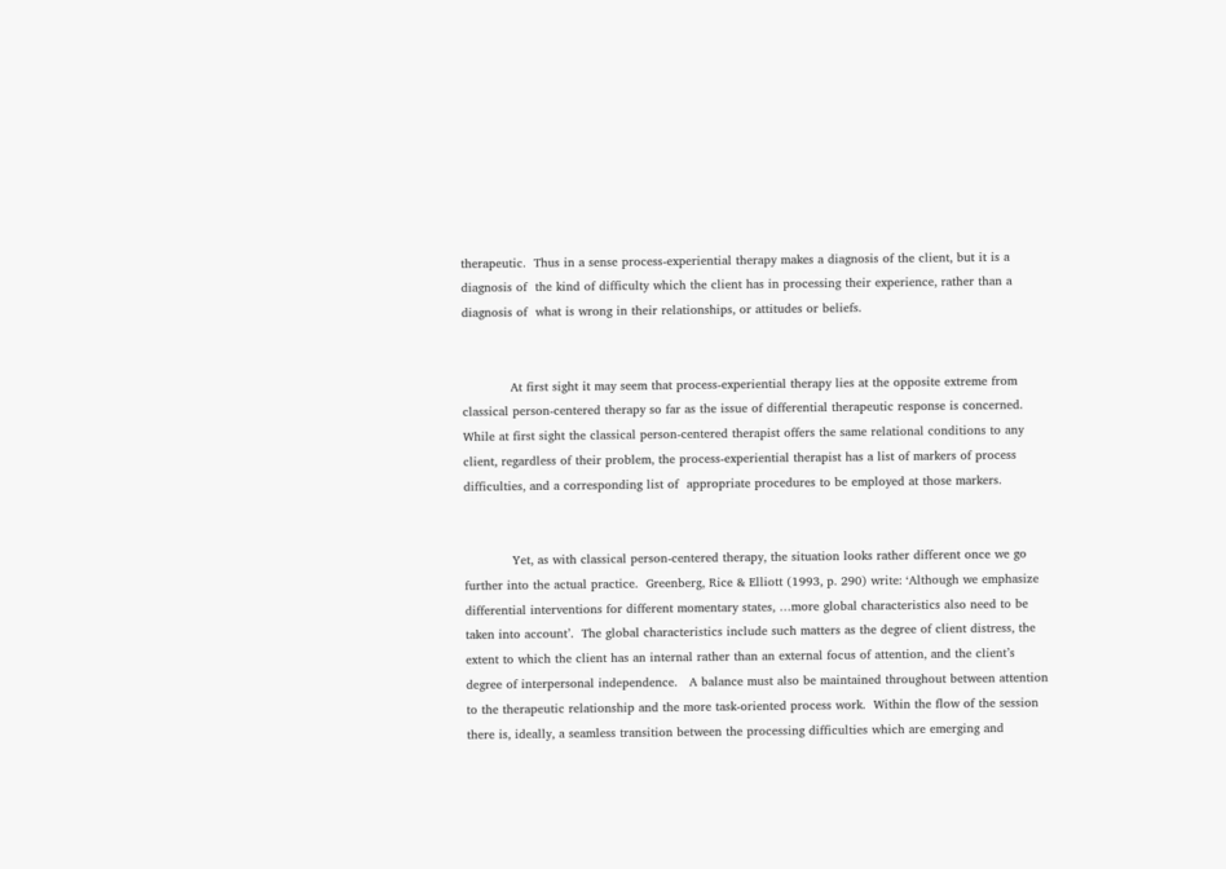therapeutic.  Thus in a sense process-experiential therapy makes a diagnosis of the client, but it is a diagnosis of  the kind of difficulty which the client has in processing their experience, rather than a diagnosis of  what is wrong in their relationships, or attitudes or beliefs.


            At first sight it may seem that process-experiential therapy lies at the opposite extreme from classical person-centered therapy so far as the issue of differential therapeutic response is concerned.  While at first sight the classical person-centered therapist offers the same relational conditions to any client, regardless of their problem, the process-experiential therapist has a list of markers of process difficulties, and a corresponding list of  appropriate procedures to be employed at those markers.


            Yet, as with classical person-centered therapy, the situation looks rather different once we go further into the actual practice.  Greenberg, Rice & Elliott (1993, p. 290) write: ‘Although we emphasize differential interventions for different momentary states, …more global characteristics also need to be taken into account’.  The global characteristics include such matters as the degree of client distress, the extent to which the client has an internal rather than an external focus of attention, and the client’s degree of interpersonal independence.   A balance must also be maintained throughout between attention to the therapeutic relationship and the more task-oriented process work.  Within the flow of the session there is, ideally, a seamless transition between the processing difficulties which are emerging and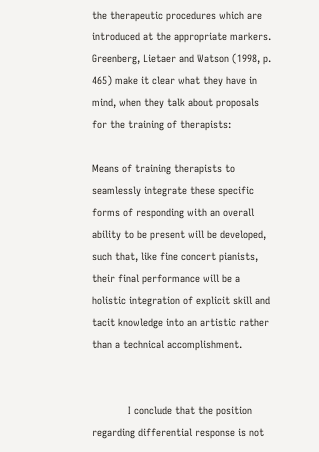the therapeutic procedures which are introduced at the appropriate markers.  Greenberg, Lietaer and Watson (1998, p. 465) make it clear what they have in mind, when they talk about proposals for the training of therapists:

Means of training therapists to seamlessly integrate these specific forms of responding with an overall ability to be present will be developed, such that, like fine concert pianists, their final performance will be a holistic integration of explicit skill and tacit knowledge into an artistic rather than a technical accomplishment.


            I conclude that the position regarding differential response is not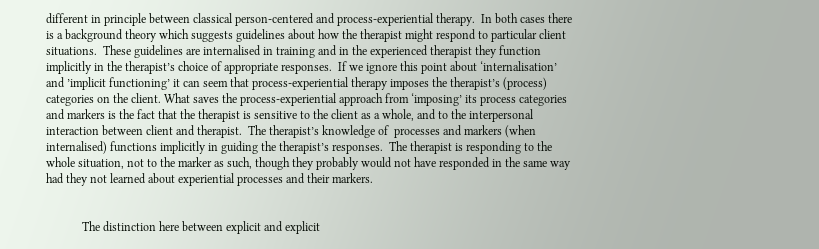different in principle between classical person-centered and process-experiential therapy.  In both cases there is a background theory which suggests guidelines about how the therapist might respond to particular client situations.  These guidelines are internalised in training and in the experienced therapist they function implicitly in the therapist’s choice of appropriate responses.  If we ignore this point about ‘internalisation’ and ’implicit functioning’ it can seem that process-experiential therapy imposes the therapist’s (process) categories on the client. What saves the process-experiential approach from ‘imposing’ its process categories and markers is the fact that the therapist is sensitive to the client as a whole, and to the interpersonal interaction between client and therapist.  The therapist’s knowledge of  processes and markers (when internalised) functions implicitly in guiding the therapist’s responses.  The therapist is responding to the whole situation, not to the marker as such, though they probably would not have responded in the same way had they not learned about experiential processes and their markers.


            The distinction here between explicit and explicit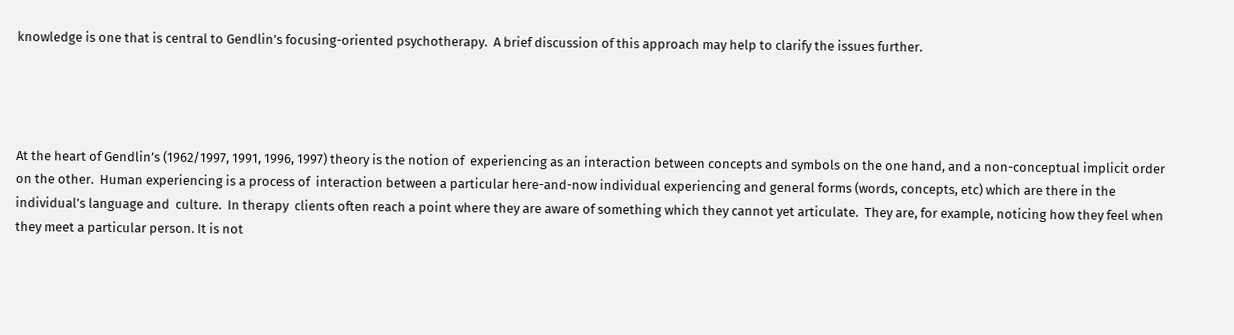knowledge is one that is central to Gendlin’s focusing-oriented psychotherapy.  A brief discussion of this approach may help to clarify the issues further.




At the heart of Gendlin’s (1962/1997, 1991, 1996, 1997) theory is the notion of  experiencing as an interaction between concepts and symbols on the one hand, and a non-conceptual implicit order on the other.  Human experiencing is a process of  interaction between a particular here-and-now individual experiencing and general forms (words, concepts, etc) which are there in the  individual’s language and  culture.  In therapy  clients often reach a point where they are aware of something which they cannot yet articulate.  They are, for example, noticing how they feel when they meet a particular person. It is not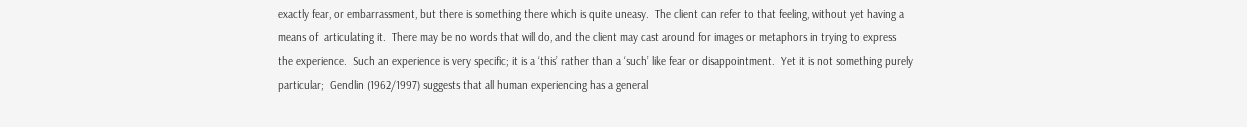exactly fear, or embarrassment, but there is something there which is quite uneasy.  The client can refer to that feeling, without yet having a means of  articulating it.  There may be no words that will do, and the client may cast around for images or metaphors in trying to express the experience.  Such an experience is very specific; it is a ‘this’ rather than a ‘such’ like fear or disappointment.  Yet it is not something purely particular;  Gendlin (1962/1997) suggests that all human experiencing has a general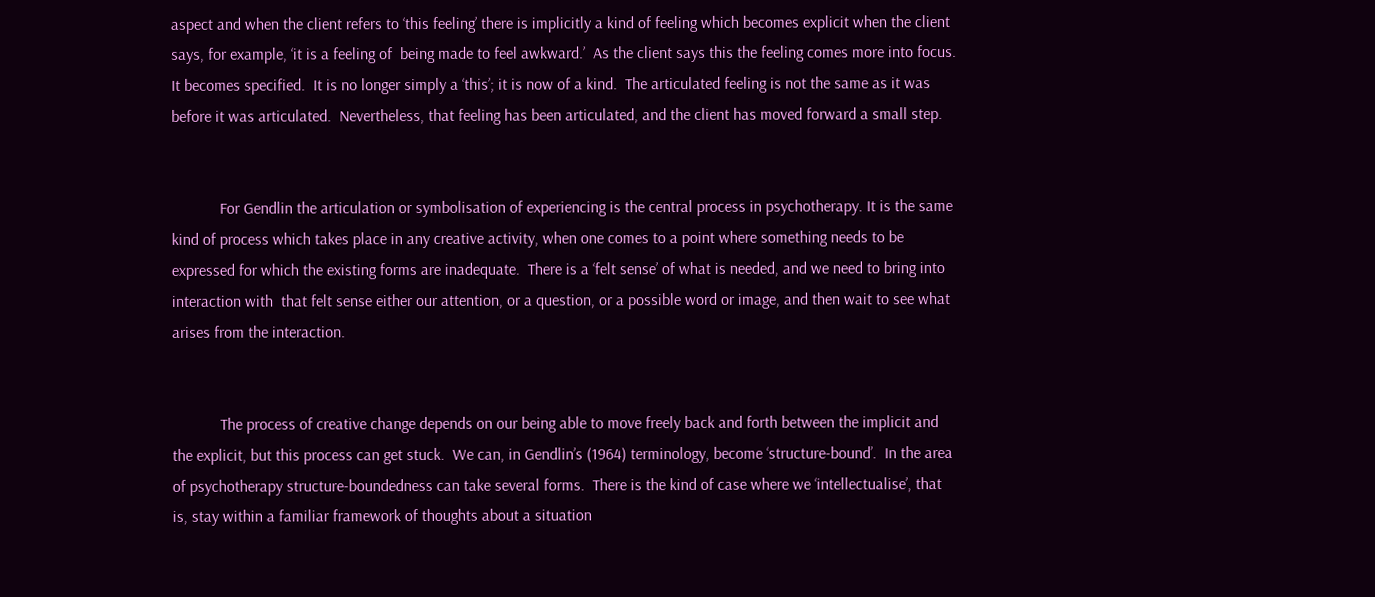aspect and when the client refers to ‘this feeling’ there is implicitly a kind of feeling which becomes explicit when the client says, for example, ‘it is a feeling of  being made to feel awkward.’  As the client says this the feeling comes more into focus. It becomes specified.  It is no longer simply a ‘this’; it is now of a kind.  The articulated feeling is not the same as it was before it was articulated.  Nevertheless, that feeling has been articulated, and the client has moved forward a small step.


            For Gendlin the articulation or symbolisation of experiencing is the central process in psychotherapy. It is the same kind of process which takes place in any creative activity, when one comes to a point where something needs to be expressed for which the existing forms are inadequate.  There is a ‘felt sense’ of what is needed, and we need to bring into interaction with  that felt sense either our attention, or a question, or a possible word or image, and then wait to see what arises from the interaction.


            The process of creative change depends on our being able to move freely back and forth between the implicit and the explicit, but this process can get stuck.  We can, in Gendlin’s (1964) terminology, become ‘structure-bound’.  In the area of psychotherapy structure-boundedness can take several forms.  There is the kind of case where we ‘intellectualise’, that is, stay within a familiar framework of thoughts about a situation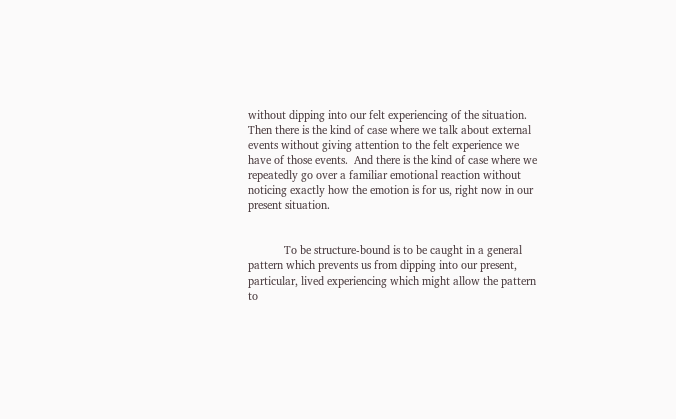without dipping into our felt experiencing of the situation.  Then there is the kind of case where we talk about external events without giving attention to the felt experience we have of those events.  And there is the kind of case where we repeatedly go over a familiar emotional reaction without noticing exactly how the emotion is for us, right now in our present situation.


            To be structure-bound is to be caught in a general pattern which prevents us from dipping into our present, particular, lived experiencing which might allow the pattern to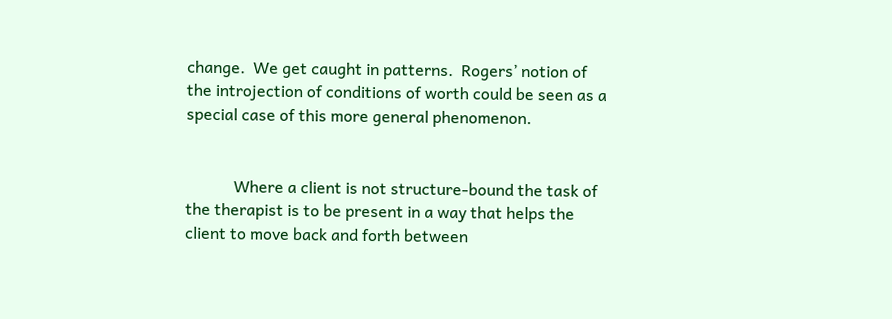change.  We get caught in patterns.  Rogers’ notion of the introjection of conditions of worth could be seen as a special case of this more general phenomenon.


            Where a client is not structure-bound the task of the therapist is to be present in a way that helps the client to move back and forth between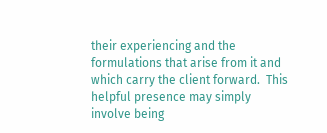their experiencing and the formulations that arise from it and which carry the client forward.  This helpful presence may simply involve being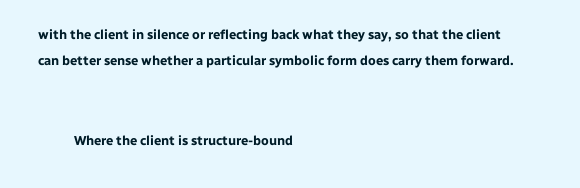with the client in silence or reflecting back what they say, so that the client can better sense whether a particular symbolic form does carry them forward.


            Where the client is structure-bound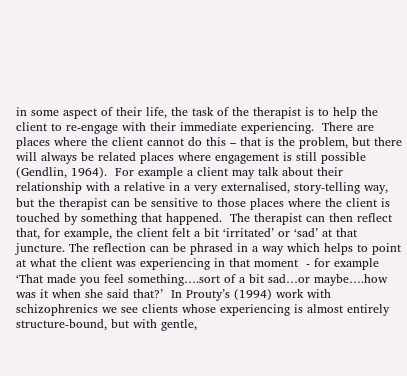in some aspect of their life, the task of the therapist is to help the client to re-engage with their immediate experiencing.  There are places where the client cannot do this – that is the problem, but there will always be related places where engagement is still possible (Gendlin, 1964).  For example a client may talk about their relationship with a relative in a very externalised, story-telling way, but the therapist can be sensitive to those places where the client is touched by something that happened.  The therapist can then reflect that, for example, the client felt a bit ‘irritated’ or ‘sad’ at that juncture. The reflection can be phrased in a way which helps to point at what the client was experiencing in that moment  - for example ‘That made you feel something….sort of a bit sad…or maybe….how was it when she said that?’  In Prouty’s (1994) work with schizophrenics we see clients whose experiencing is almost entirely structure-bound, but with gentle,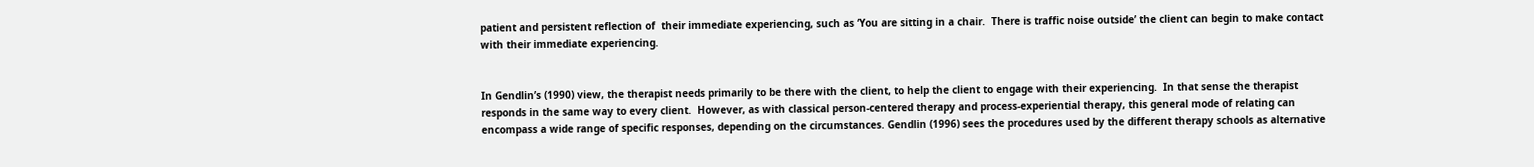patient and persistent reflection of  their immediate experiencing, such as ‘You are sitting in a chair.  There is traffic noise outside’ the client can begin to make contact with their immediate experiencing.


In Gendlin’s (1990) view, the therapist needs primarily to be there with the client, to help the client to engage with their experiencing.  In that sense the therapist responds in the same way to every client.  However, as with classical person-centered therapy and process-experiential therapy, this general mode of relating can encompass a wide range of specific responses, depending on the circumstances. Gendlin (1996) sees the procedures used by the different therapy schools as alternative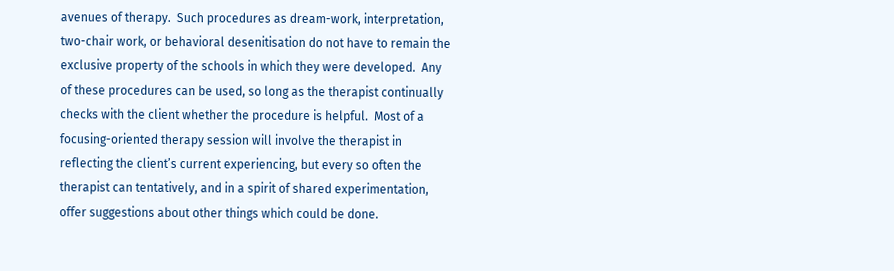avenues of therapy.  Such procedures as dream-work, interpretation, two-chair work, or behavioral desenitisation do not have to remain the exclusive property of the schools in which they were developed.  Any of these procedures can be used, so long as the therapist continually checks with the client whether the procedure is helpful.  Most of a focusing-oriented therapy session will involve the therapist in reflecting the client’s current experiencing, but every so often the therapist can tentatively, and in a spirit of shared experimentation, offer suggestions about other things which could be done.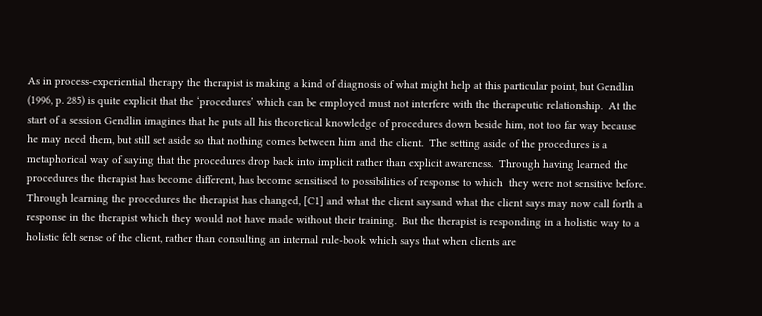As in process-experiential therapy the therapist is making a kind of diagnosis of what might help at this particular point, but Gendlin (1996, p. 285) is quite explicit that the ‘procedures’ which can be employed must not interfere with the therapeutic relationship.  At the start of a session Gendlin imagines that he puts all his theoretical knowledge of procedures down beside him, not too far way because he may need them, but still set aside so that nothing comes between him and the client.  The setting aside of the procedures is a metaphorical way of saying that the procedures drop back into implicit rather than explicit awareness.  Through having learned the procedures the therapist has become different, has become sensitised to possibilities of response to which  they were not sensitive before. Through learning the procedures the therapist has changed, [C1] and what the client saysand what the client says may now call forth a response in the therapist which they would not have made without their training.  But the therapist is responding in a holistic way to a holistic felt sense of the client, rather than consulting an internal rule-book which says that when clients are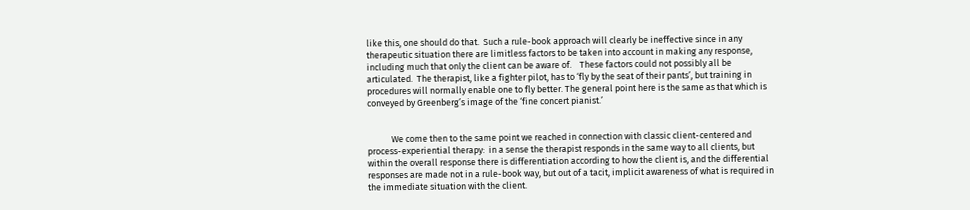like this, one should do that.  Such a rule-book approach will clearly be ineffective since in any therapeutic situation there are limitless factors to be taken into account in making any response, including much that only the client can be aware of.    These factors could not possibly all be articulated.  The therapist, like a fighter pilot, has to ‘fly by the seat of their pants’, but training in procedures will normally enable one to fly better. The general point here is the same as that which is conveyed by Greenberg’s image of the ‘fine concert pianist.’


            We come then to the same point we reached in connection with classic client-centered and process-experiential therapy:  in a sense the therapist responds in the same way to all clients, but within the overall response there is differentiation according to how the client is, and the differential responses are made not in a rule-book way, but out of a tacit, implicit awareness of what is required in the immediate situation with the client.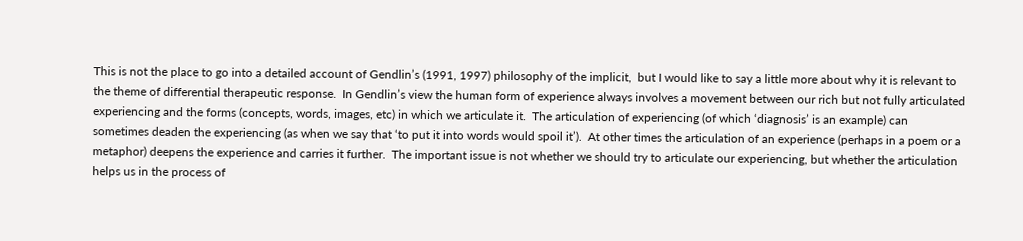This is not the place to go into a detailed account of Gendlin’s (1991, 1997) philosophy of the implicit,  but I would like to say a little more about why it is relevant to the theme of differential therapeutic response.  In Gendlin’s view the human form of experience always involves a movement between our rich but not fully articulated experiencing and the forms (concepts, words, images, etc) in which we articulate it.  The articulation of experiencing (of which ‘diagnosis’ is an example) can sometimes deaden the experiencing (as when we say that ‘to put it into words would spoil it’).  At other times the articulation of an experience (perhaps in a poem or a metaphor) deepens the experience and carries it further.  The important issue is not whether we should try to articulate our experiencing, but whether the articulation helps us in the process of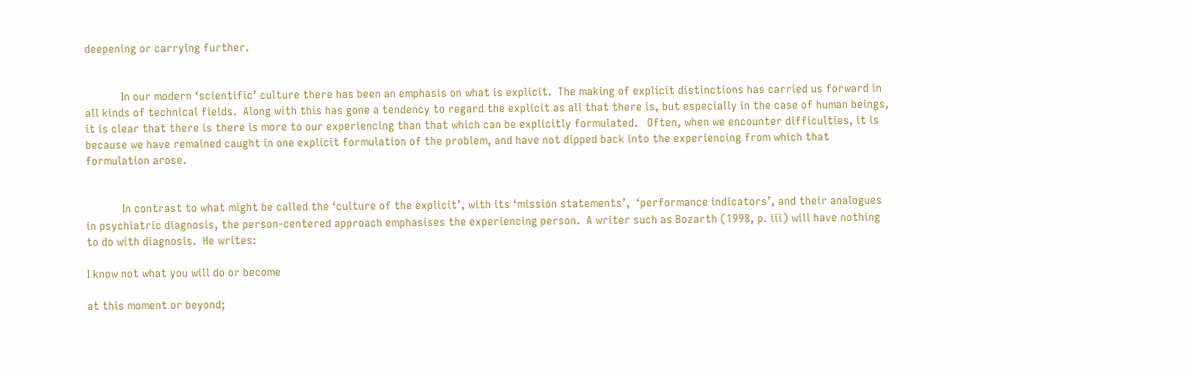deepening or carrying further.


            In our modern ‘scientific’ culture there has been an emphasis on what is explicit.  The making of explicit distinctions has carried us forward in all kinds of technical fields.  Along with this has gone a tendency to regard the explicit as all that there is, but especially in the case of human beings, it is clear that there is there is more to our experiencing than that which can be explicitly formulated.   Often, when we encounter difficulties, it is because we have remained caught in one explicit formulation of the problem, and have not dipped back into the experiencing from which that formulation arose.


            In contrast to what might be called the ‘culture of the explicit’, with its ‘mission statements’,  ‘performance indicators’, and their analogues in psychiatric diagnosis, the person-centered approach emphasises the experiencing person.  A writer such as Bozarth (1998, p. iii) will have nothing to do with diagnosis.  He writes:

I know not what you will do or become

at this moment or beyond;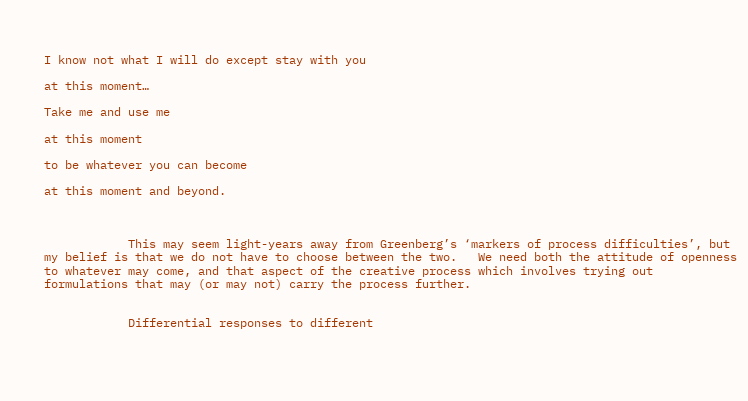I know not what I will do except stay with you

at this moment…

Take me and use me

at this moment

to be whatever you can become

at this moment and beyond.



            This may seem light-years away from Greenberg’s ‘markers of process difficulties’, but my belief is that we do not have to choose between the two.   We need both the attitude of openness to whatever may come, and that aspect of the creative process which involves trying out formulations that may (or may not) carry the process further.


            Differential responses to different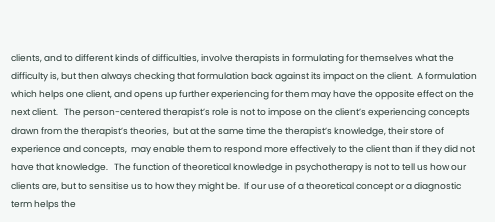clients, and to different kinds of difficulties, involve therapists in formulating for themselves what the difficulty is, but then always checking that formulation back against its impact on the client.  A formulation which helps one client, and opens up further experiencing for them may have the opposite effect on the next client.   The person-centered therapist’s role is not to impose on the client’s experiencing concepts drawn from the therapist’s theories,  but at the same time the therapist’s knowledge, their store of experience and concepts,  may enable them to respond more effectively to the client than if they did not have that knowledge.   The function of theoretical knowledge in psychotherapy is not to tell us how our clients are, but to sensitise us to how they might be.  If our use of a theoretical concept or a diagnostic term helps the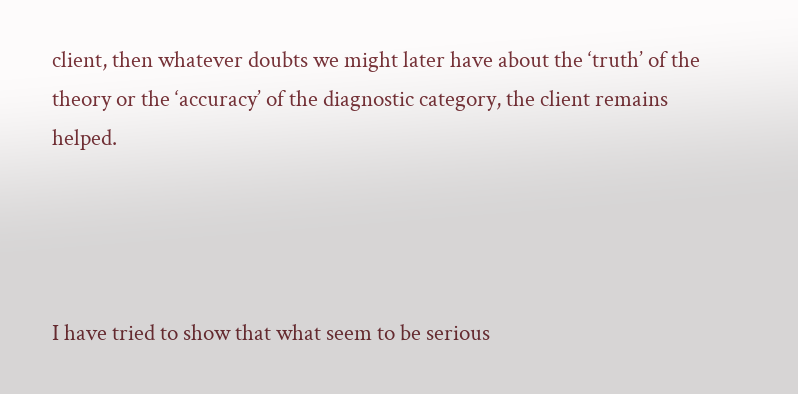client, then whatever doubts we might later have about the ‘truth’ of the theory or the ‘accuracy’ of the diagnostic category, the client remains helped.




I have tried to show that what seem to be serious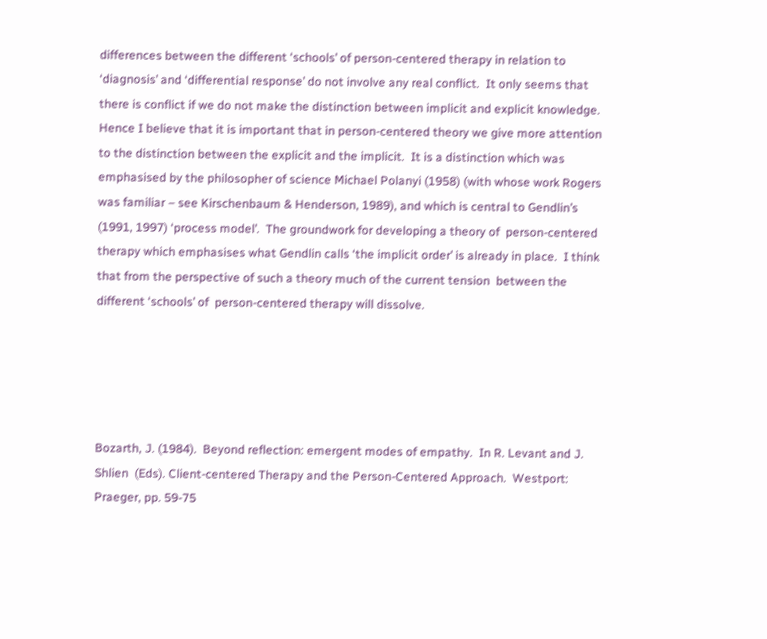differences between the different ‘schools’ of person-centered therapy in relation to ‘diagnosis’ and ‘differential response’ do not involve any real conflict.  It only seems that there is conflict if we do not make the distinction between implicit and explicit knowledge.  Hence I believe that it is important that in person-centered theory we give more attention to the distinction between the explicit and the implicit.  It is a distinction which was emphasised by the philosopher of science Michael Polanyi (1958) (with whose work Rogers was familiar – see Kirschenbaum & Henderson, 1989), and which is central to Gendlin’s (1991, 1997) ‘process model’.  The groundwork for developing a theory of  person-centered therapy which emphasises what Gendlin calls ‘the implicit order’ is already in place.  I think that from the perspective of such a theory much of the current tension  between the different ‘schools’ of  person-centered therapy will dissolve.





Bozarth, J. (1984).  Beyond reflection: emergent modes of empathy.  In R. Levant and J. Shlien  (Eds). Client-centered Therapy and the Person-Centered Approach.  Westport: Praeger, pp. 59-75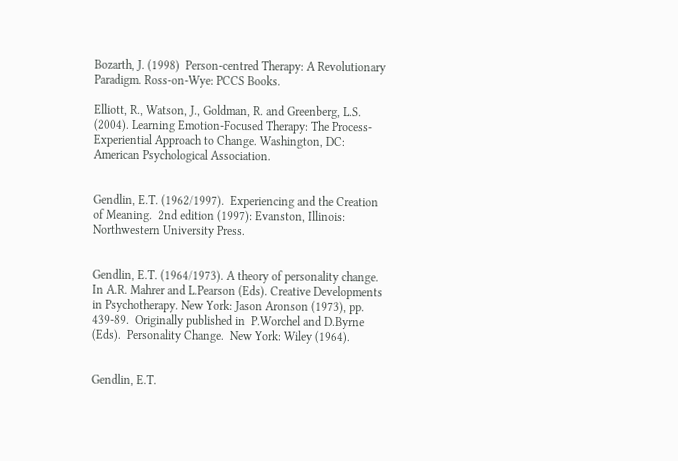Bozarth, J. (1998)  Person-centred Therapy: A Revolutionary Paradigm. Ross-on-Wye: PCCS Books.

Elliott, R., Watson, J., Goldman, R. and Greenberg, L.S. (2004). Learning Emotion-Focused Therapy: The Process-Experiential Approach to Change. Washington, DC: American Psychological Association.


Gendlin, E.T. (1962/1997).  Experiencing and the Creation of Meaning.  2nd edition (1997): Evanston, Illinois: Northwestern University Press.


Gendlin, E.T. (1964/1973). A theory of personality change. In A.R. Mahrer and L.Pearson (Eds). Creative Developments in Psychotherapy. New York: Jason Aronson (1973), pp. 439-89.  Originally published in  P.Worchel and D.Byrne (Eds).  Personality Change.  New York: Wiley (1964).


Gendlin, E.T.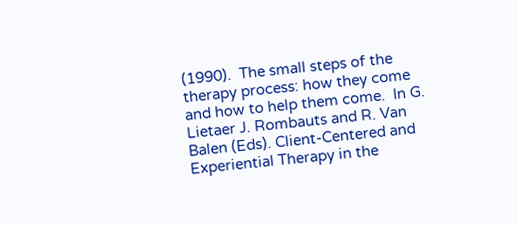(1990).  The small steps of the therapy process: how they come and how to help them come.  In G. Lietaer J. Rombauts and R. Van Balen (Eds). Client-Centered and Experiential Therapy in the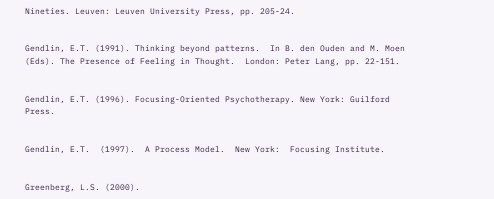Nineties. Leuven: Leuven University Press, pp. 205-24.


Gendlin, E.T. (1991). Thinking beyond patterns.  In B. den Ouden and M. Moen (Eds). The Presence of Feeling in Thought.  London: Peter Lang, pp. 22-151.


Gendlin, E.T. (1996). Focusing-Oriented Psychotherapy. New York: Guilford Press.


Gendlin, E.T.  (1997).  A Process Model.  New York:  Focusing Institute.


Greenberg, L.S. (2000).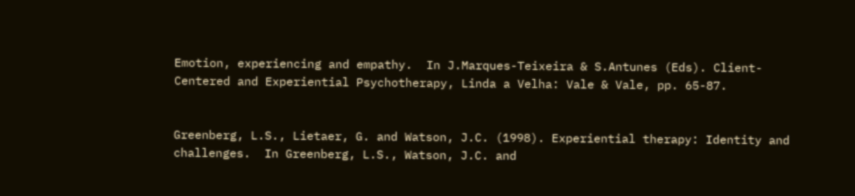Emotion, experiencing and empathy.  In J.Marques-Teixeira & S.Antunes (Eds). Client-Centered and Experiential Psychotherapy, Linda a Velha: Vale & Vale, pp. 65-87.


Greenberg, L.S., Lietaer, G. and Watson, J.C. (1998). Experiential therapy: Identity and challenges.  In Greenberg, L.S., Watson, J.C. and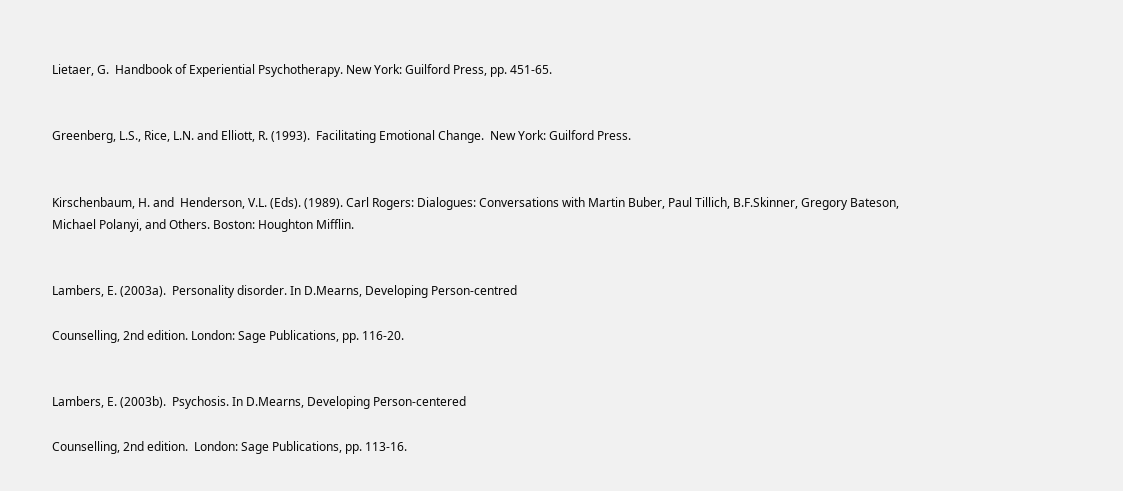Lietaer, G.  Handbook of Experiential Psychotherapy. New York: Guilford Press, pp. 451-65.


Greenberg, L.S., Rice, L.N. and Elliott, R. (1993).  Facilitating Emotional Change.  New York: Guilford Press.


Kirschenbaum, H. and  Henderson, V.L. (Eds). (1989). Carl Rogers: Dialogues: Conversations with Martin Buber, Paul Tillich, B.F.Skinner, Gregory Bateson, Michael Polanyi, and Others. Boston: Houghton Mifflin.


Lambers, E. (2003a).  Personality disorder. In D.Mearns, Developing Person-centred

Counselling, 2nd edition. London: Sage Publications, pp. 116-20.


Lambers, E. (2003b).  Psychosis. In D.Mearns, Developing Person-centered

Counselling, 2nd edition.  London: Sage Publications, pp. 113-16.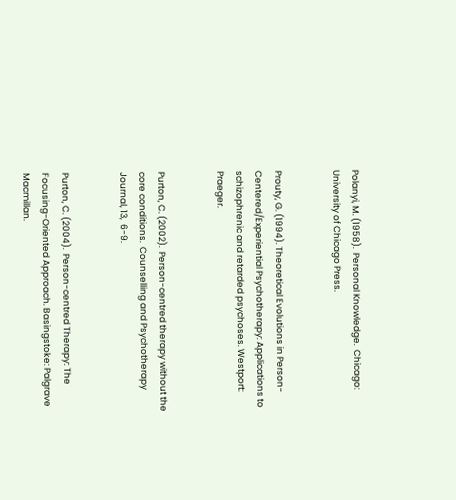Polanyi, M. (1958).  Personal Knowledge.  Chicago: University of Chicago Press.


Prouty, G. (1994). Theoretical Evolutions in Person-Centered/Experiential Psychotherapy: Applications to schizophrenic and retarded psychoses. Westport: Praeger.


Purton, C. (2002).  Person-centred therapy without the core conditions.  Counselling and Psychotherapy Journal, 13,  6-9.


Purton, C. (2004).  Person-centred Therapy: The Focusing-Oriented Approach. Basingstoke: Palgrave Macmillan.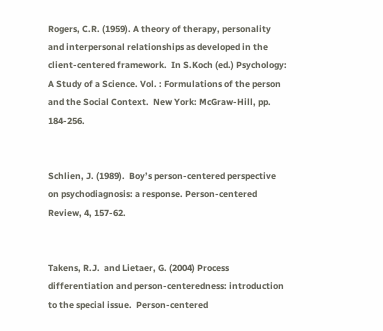Rogers, C.R. (1959). A theory of therapy, personality and interpersonal relationships as developed in the client-centered framework.  In S.Koch (ed.) Psychology: A Study of a Science. Vol. : Formulations of the person and the Social Context.  New York: McGraw-Hill, pp. 184-256.


Schlien, J. (1989).  Boy’s person-centered perspective on psychodiagnosis: a response. Person-centered Review, 4, 157-62.


Takens, R.J.  and Lietaer, G. (2004) Process differentiation and person-centeredness: introduction to the special issue.  Person-centered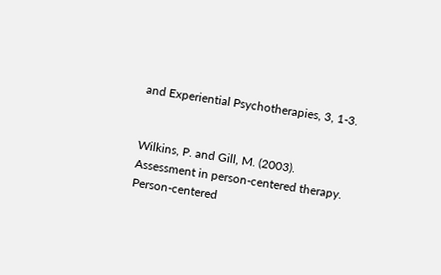and Experiential Psychotherapies, 3, 1-3.


Wilkins, P. and Gill, M. (2003). Assessment in person-centered therapy.  Person-centered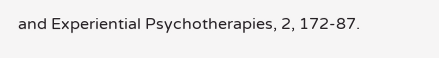and Experiential Psychotherapies, 2, 172-87.